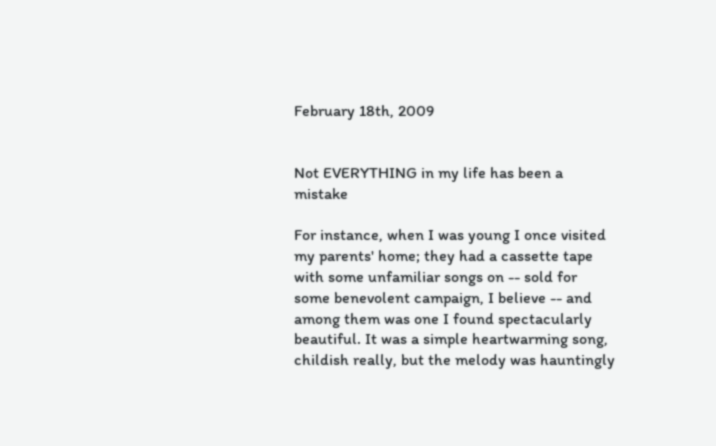February 18th, 2009


Not EVERYTHING in my life has been a mistake

For instance, when I was young I once visited my parents' home; they had a cassette tape with some unfamiliar songs on -- sold for some benevolent campaign, I believe -- and among them was one I found spectacularly beautiful. It was a simple heartwarming song, childish really, but the melody was hauntingly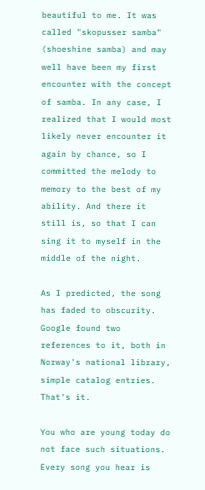beautiful to me. It was called "skopusser samba" (shoeshine samba) and may well have been my first encounter with the concept of samba. In any case, I realized that I would most likely never encounter it again by chance, so I committed the melody to memory to the best of my ability. And there it still is, so that I can sing it to myself in the middle of the night.

As I predicted, the song has faded to obscurity. Google found two references to it, both in Norway's national library, simple catalog entries. That's it.

You who are young today do not face such situations. Every song you hear is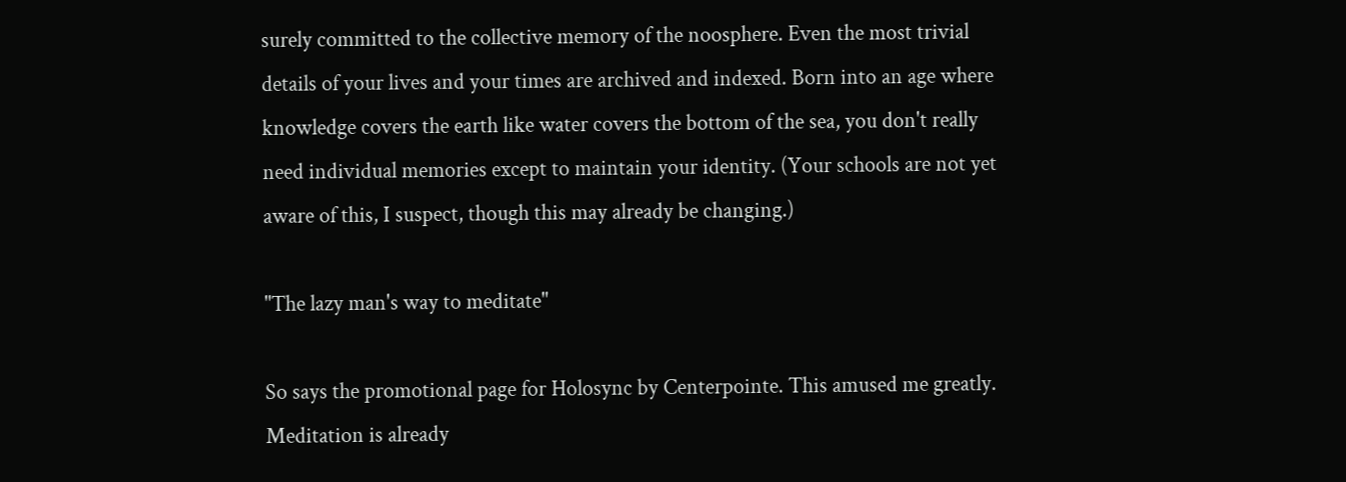surely committed to the collective memory of the noosphere. Even the most trivial details of your lives and your times are archived and indexed. Born into an age where knowledge covers the earth like water covers the bottom of the sea, you don't really need individual memories except to maintain your identity. (Your schools are not yet aware of this, I suspect, though this may already be changing.)

"The lazy man's way to meditate"

So says the promotional page for Holosync by Centerpointe. This amused me greatly. Meditation is already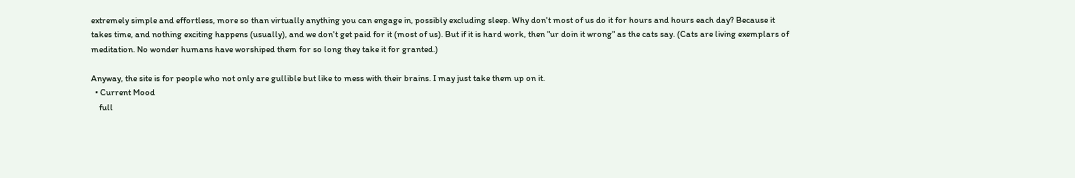extremely simple and effortless, more so than virtually anything you can engage in, possibly excluding sleep. Why don't most of us do it for hours and hours each day? Because it takes time, and nothing exciting happens (usually), and we don't get paid for it (most of us). But if it is hard work, then "ur doin it wrong" as the cats say. (Cats are living exemplars of meditation. No wonder humans have worshiped them for so long they take it for granted.)

Anyway, the site is for people who not only are gullible but like to mess with their brains. I may just take them up on it.
  • Current Mood
    full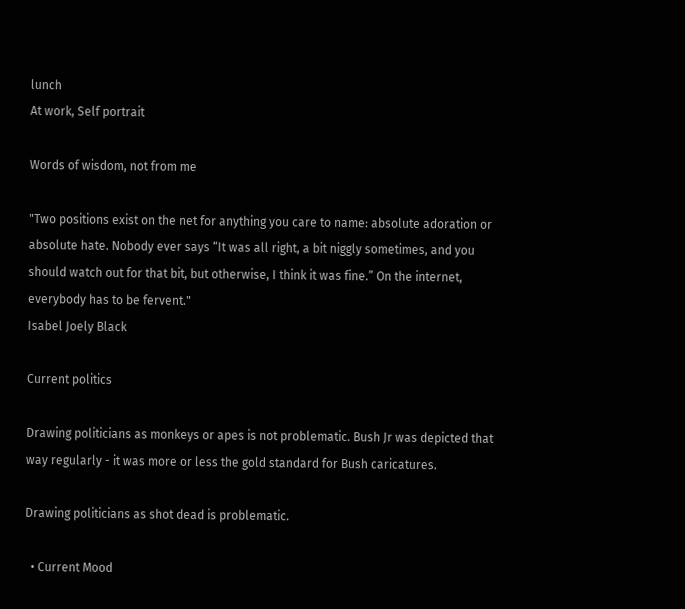lunch
At work, Self portrait

Words of wisdom, not from me

"Two positions exist on the net for anything you care to name: absolute adoration or absolute hate. Nobody ever says “It was all right, a bit niggly sometimes, and you should watch out for that bit, but otherwise, I think it was fine.” On the internet, everybody has to be fervent."
Isabel Joely Black

Current politics

Drawing politicians as monkeys or apes is not problematic. Bush Jr was depicted that way regularly - it was more or less the gold standard for Bush caricatures.

Drawing politicians as shot dead is problematic.

  • Current Mood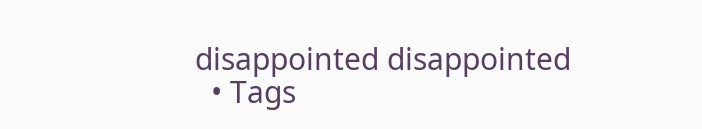disappointed disappointed
  • Tags